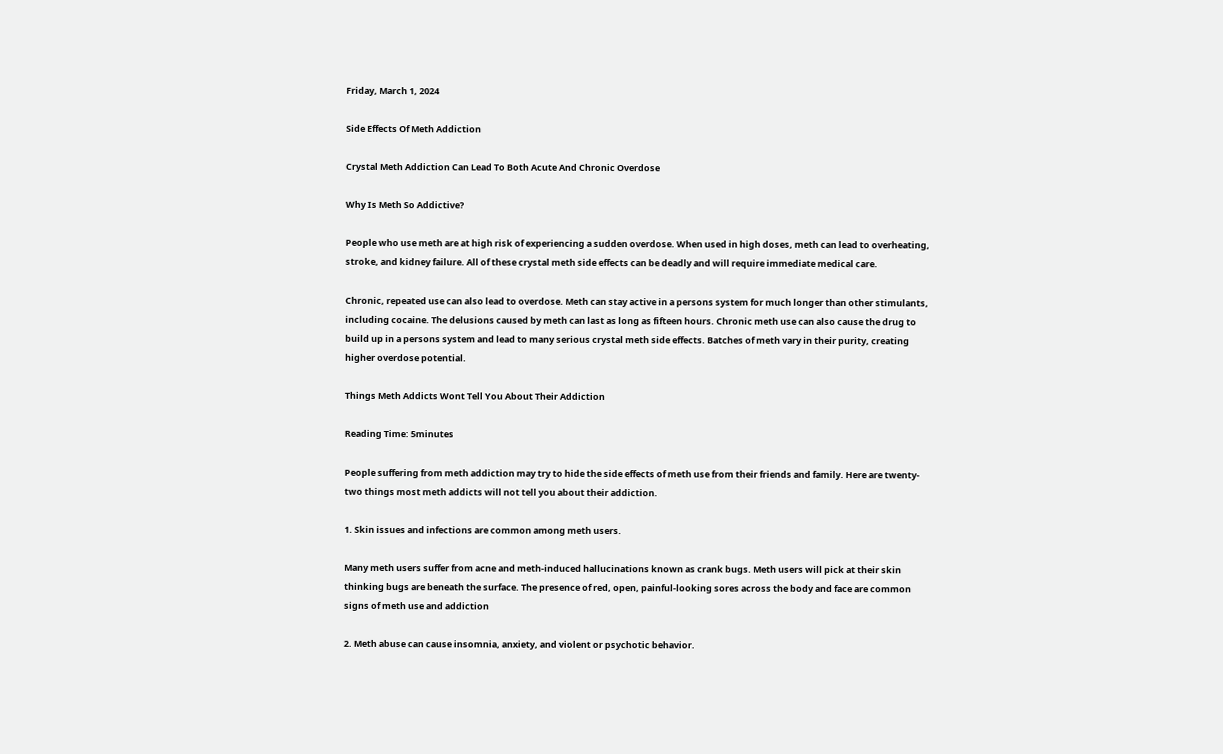Friday, March 1, 2024

Side Effects Of Meth Addiction

Crystal Meth Addiction Can Lead To Both Acute And Chronic Overdose

Why Is Meth So Addictive?

People who use meth are at high risk of experiencing a sudden overdose. When used in high doses, meth can lead to overheating, stroke, and kidney failure. All of these crystal meth side effects can be deadly and will require immediate medical care.

Chronic, repeated use can also lead to overdose. Meth can stay active in a persons system for much longer than other stimulants, including cocaine. The delusions caused by meth can last as long as fifteen hours. Chronic meth use can also cause the drug to build up in a persons system and lead to many serious crystal meth side effects. Batches of meth vary in their purity, creating higher overdose potential.

Things Meth Addicts Wont Tell You About Their Addiction

Reading Time: 5minutes

People suffering from meth addiction may try to hide the side effects of meth use from their friends and family. Here are twenty-two things most meth addicts will not tell you about their addiction.

1. Skin issues and infections are common among meth users.

Many meth users suffer from acne and meth-induced hallucinations known as crank bugs. Meth users will pick at their skin thinking bugs are beneath the surface. The presence of red, open, painful-looking sores across the body and face are common signs of meth use and addiction

2. Meth abuse can cause insomnia, anxiety, and violent or psychotic behavior.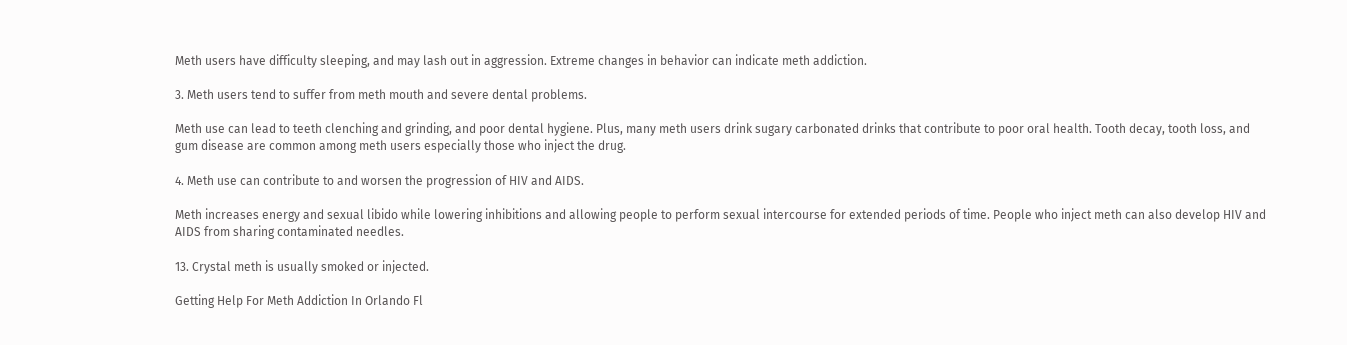Meth users have difficulty sleeping, and may lash out in aggression. Extreme changes in behavior can indicate meth addiction.

3. Meth users tend to suffer from meth mouth and severe dental problems.

Meth use can lead to teeth clenching and grinding, and poor dental hygiene. Plus, many meth users drink sugary carbonated drinks that contribute to poor oral health. Tooth decay, tooth loss, and gum disease are common among meth users especially those who inject the drug.

4. Meth use can contribute to and worsen the progression of HIV and AIDS.

Meth increases energy and sexual libido while lowering inhibitions and allowing people to perform sexual intercourse for extended periods of time. People who inject meth can also develop HIV and AIDS from sharing contaminated needles.

13. Crystal meth is usually smoked or injected.

Getting Help For Meth Addiction In Orlando Fl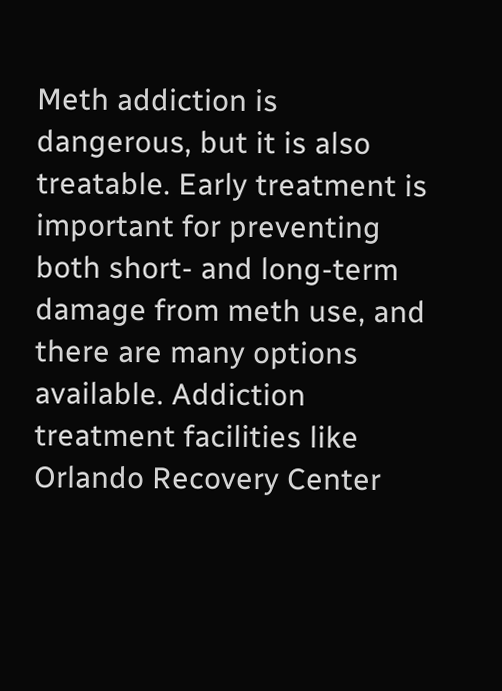Meth addiction is dangerous, but it is also treatable. Early treatment is important for preventing both short- and long-term damage from meth use, and there are many options available. Addiction treatment facilities like Orlando Recovery Center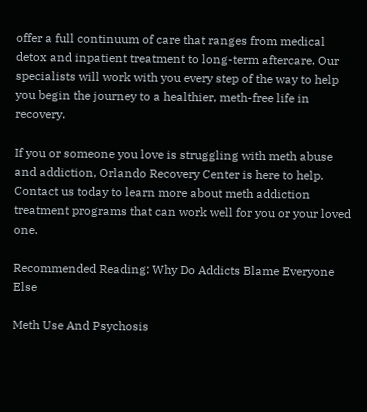offer a full continuum of care that ranges from medical detox and inpatient treatment to long-term aftercare. Our specialists will work with you every step of the way to help you begin the journey to a healthier, meth-free life in recovery.

If you or someone you love is struggling with meth abuse and addiction, Orlando Recovery Center is here to help. Contact us today to learn more about meth addiction treatment programs that can work well for you or your loved one.

Recommended Reading: Why Do Addicts Blame Everyone Else

Meth Use And Psychosis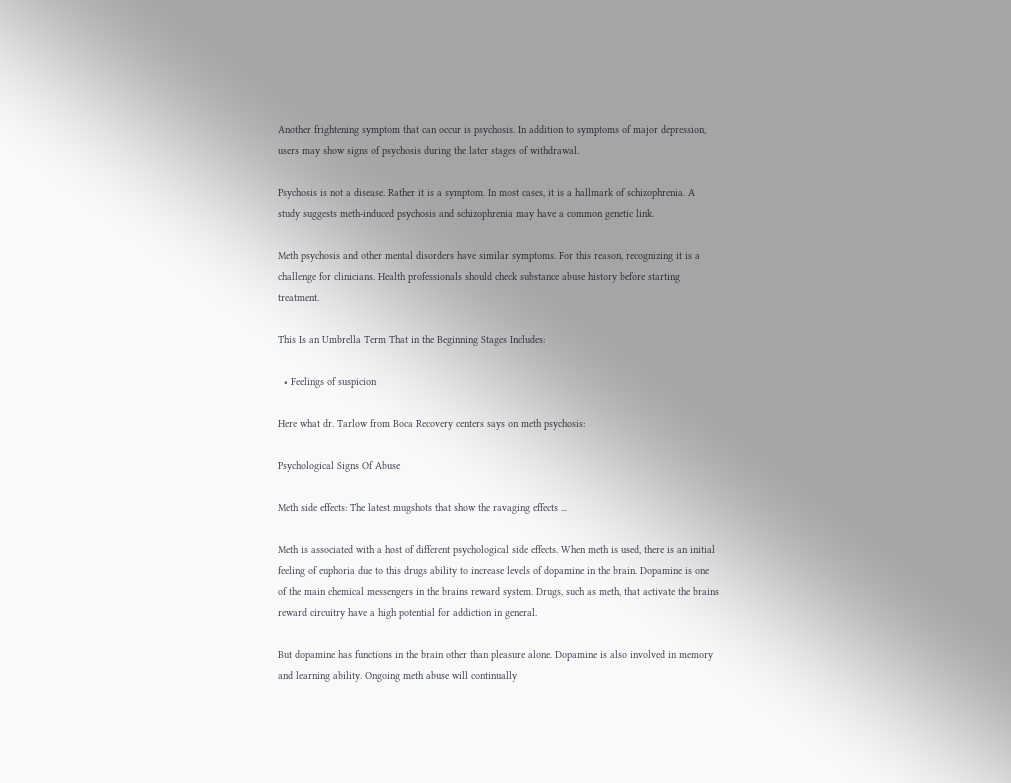Another frightening symptom that can occur is psychosis. In addition to symptoms of major depression, users may show signs of psychosis during the later stages of withdrawal.

Psychosis is not a disease. Rather it is a symptom. In most cases, it is a hallmark of schizophrenia. A study suggests meth-induced psychosis and schizophrenia may have a common genetic link.

Meth psychosis and other mental disorders have similar symptoms. For this reason, recognizing it is a challenge for clinicians. Health professionals should check substance abuse history before starting treatment.

This Is an Umbrella Term That in the Beginning Stages Includes:

  • Feelings of suspicion

Here what dr. Tarlow from Boca Recovery centers says on meth psychosis:

Psychological Signs Of Abuse

Meth side effects: The latest mugshots that show the ravaging effects ...

Meth is associated with a host of different psychological side effects. When meth is used, there is an initial feeling of euphoria due to this drugs ability to increase levels of dopamine in the brain. Dopamine is one of the main chemical messengers in the brains reward system. Drugs, such as meth, that activate the brains reward circuitry have a high potential for addiction in general.

But dopamine has functions in the brain other than pleasure alone. Dopamine is also involved in memory and learning ability. Ongoing meth abuse will continually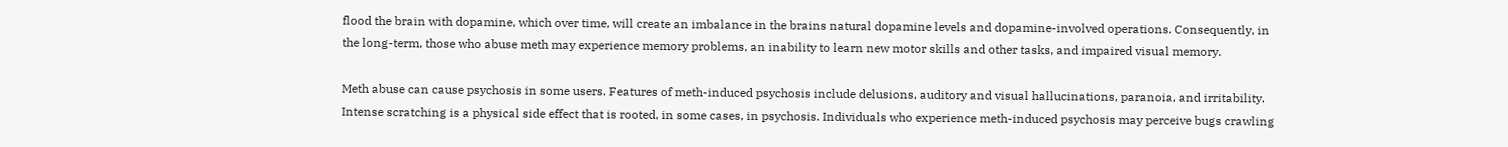flood the brain with dopamine, which over time, will create an imbalance in the brains natural dopamine levels and dopamine-involved operations. Consequently, in the long-term, those who abuse meth may experience memory problems, an inability to learn new motor skills and other tasks, and impaired visual memory.

Meth abuse can cause psychosis in some users. Features of meth-induced psychosis include delusions, auditory and visual hallucinations, paranoia, and irritability. Intense scratching is a physical side effect that is rooted, in some cases, in psychosis. Individuals who experience meth-induced psychosis may perceive bugs crawling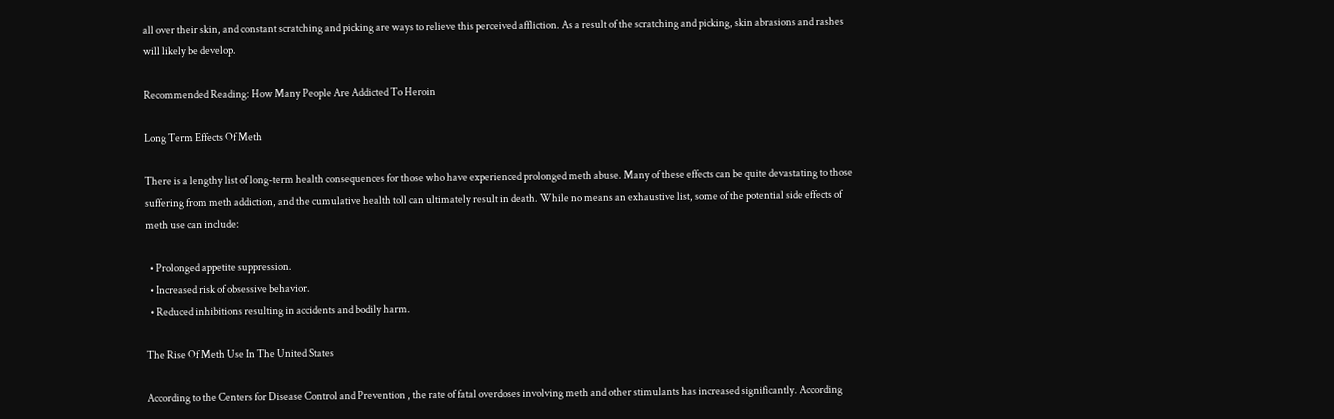all over their skin, and constant scratching and picking are ways to relieve this perceived affliction. As a result of the scratching and picking, skin abrasions and rashes will likely be develop.

Recommended Reading: How Many People Are Addicted To Heroin

Long Term Effects Of Meth

There is a lengthy list of long-term health consequences for those who have experienced prolonged meth abuse. Many of these effects can be quite devastating to those suffering from meth addiction, and the cumulative health toll can ultimately result in death. While no means an exhaustive list, some of the potential side effects of meth use can include:

  • Prolonged appetite suppression.
  • Increased risk of obsessive behavior.
  • Reduced inhibitions resulting in accidents and bodily harm.

The Rise Of Meth Use In The United States

According to the Centers for Disease Control and Prevention , the rate of fatal overdoses involving meth and other stimulants has increased significantly. According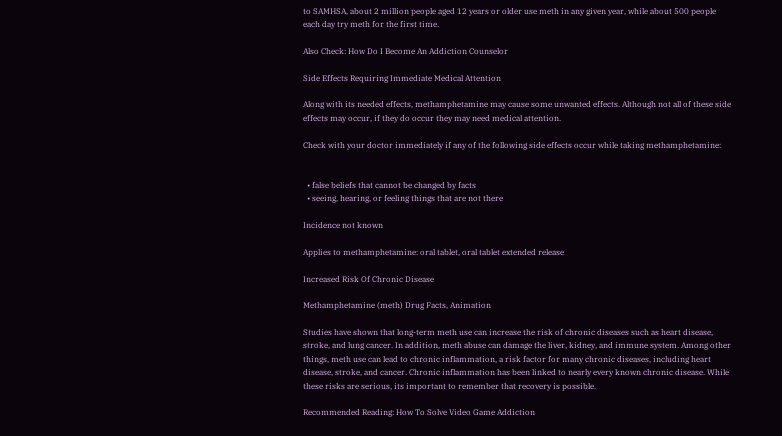to SAMHSA, about 2 million people aged 12 years or older use meth in any given year, while about 500 people each day try meth for the first time.

Also Check: How Do I Become An Addiction Counselor

Side Effects Requiring Immediate Medical Attention

Along with its needed effects, methamphetamine may cause some unwanted effects. Although not all of these side effects may occur, if they do occur they may need medical attention.

Check with your doctor immediately if any of the following side effects occur while taking methamphetamine:


  • false beliefs that cannot be changed by facts
  • seeing, hearing, or feeling things that are not there

Incidence not known

Applies to methamphetamine: oral tablet, oral tablet extended release

Increased Risk Of Chronic Disease

Methamphetamine (meth) Drug Facts, Animation

Studies have shown that long-term meth use can increase the risk of chronic diseases such as heart disease, stroke, and lung cancer. In addition, meth abuse can damage the liver, kidney, and immune system. Among other things, meth use can lead to chronic inflammation, a risk factor for many chronic diseases, including heart disease, stroke, and cancer. Chronic inflammation has been linked to nearly every known chronic disease. While these risks are serious, its important to remember that recovery is possible.

Recommended Reading: How To Solve Video Game Addiction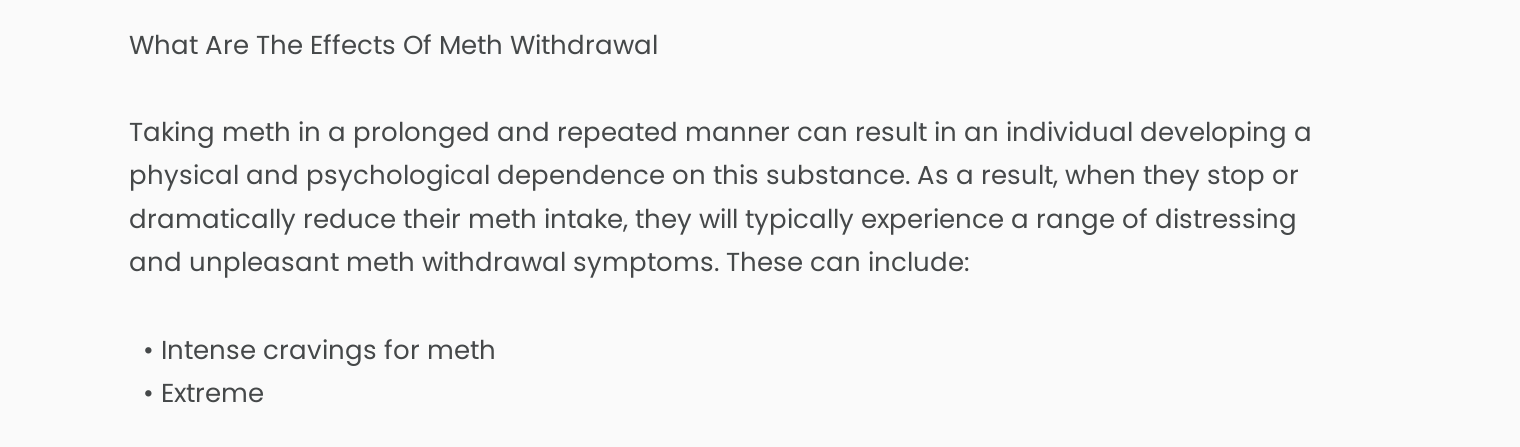What Are The Effects Of Meth Withdrawal

Taking meth in a prolonged and repeated manner can result in an individual developing a physical and psychological dependence on this substance. As a result, when they stop or dramatically reduce their meth intake, they will typically experience a range of distressing and unpleasant meth withdrawal symptoms. These can include:

  • Intense cravings for meth
  • Extreme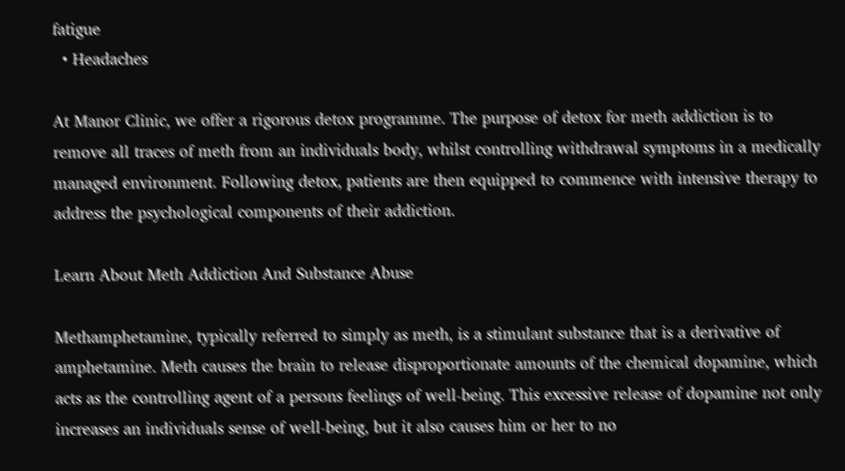fatigue
  • Headaches

At Manor Clinic, we offer a rigorous detox programme. The purpose of detox for meth addiction is to remove all traces of meth from an individuals body, whilst controlling withdrawal symptoms in a medically managed environment. Following detox, patients are then equipped to commence with intensive therapy to address the psychological components of their addiction.

Learn About Meth Addiction And Substance Abuse

Methamphetamine, typically referred to simply as meth, is a stimulant substance that is a derivative of amphetamine. Meth causes the brain to release disproportionate amounts of the chemical dopamine, which acts as the controlling agent of a persons feelings of well-being. This excessive release of dopamine not only increases an individuals sense of well-being, but it also causes him or her to no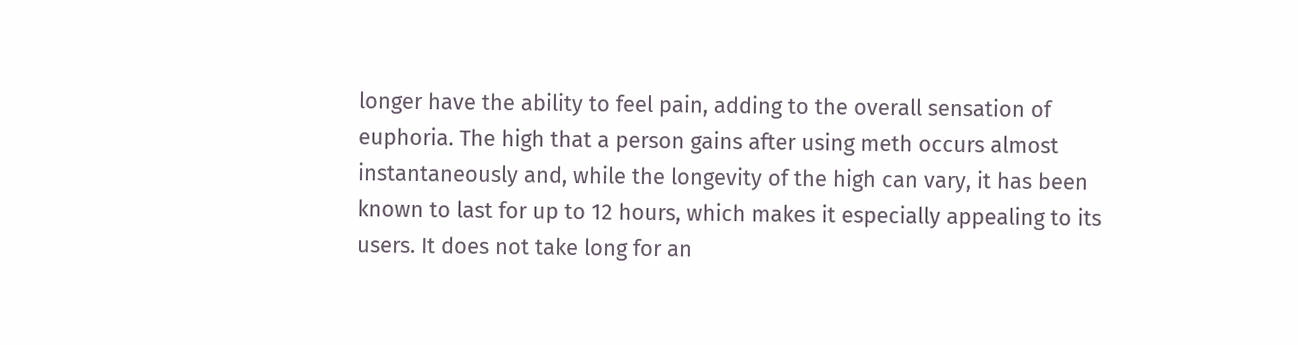longer have the ability to feel pain, adding to the overall sensation of euphoria. The high that a person gains after using meth occurs almost instantaneously and, while the longevity of the high can vary, it has been known to last for up to 12 hours, which makes it especially appealing to its users. It does not take long for an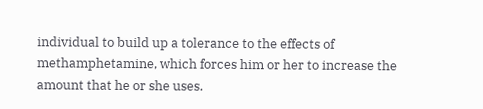individual to build up a tolerance to the effects of methamphetamine, which forces him or her to increase the amount that he or she uses.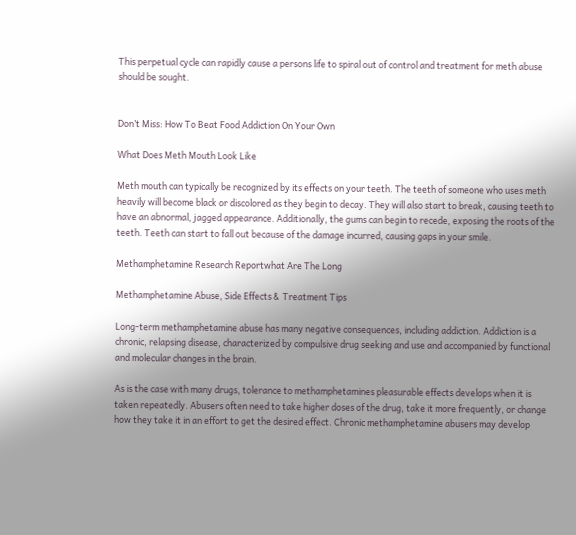This perpetual cycle can rapidly cause a persons life to spiral out of control and treatment for meth abuse should be sought.


Don’t Miss: How To Beat Food Addiction On Your Own

What Does Meth Mouth Look Like

Meth mouth can typically be recognized by its effects on your teeth. The teeth of someone who uses meth heavily will become black or discolored as they begin to decay. They will also start to break, causing teeth to have an abnormal, jagged appearance. Additionally, the gums can begin to recede, exposing the roots of the teeth. Teeth can start to fall out because of the damage incurred, causing gaps in your smile.

Methamphetamine Research Reportwhat Are The Long

Methamphetamine Abuse, Side Effects &  Treatment Tips

Long-term methamphetamine abuse has many negative consequences, including addiction. Addiction is a chronic, relapsing disease, characterized by compulsive drug seeking and use and accompanied by functional and molecular changes in the brain.

As is the case with many drugs, tolerance to methamphetamines pleasurable effects develops when it is taken repeatedly. Abusers often need to take higher doses of the drug, take it more frequently, or change how they take it in an effort to get the desired effect. Chronic methamphetamine abusers may develop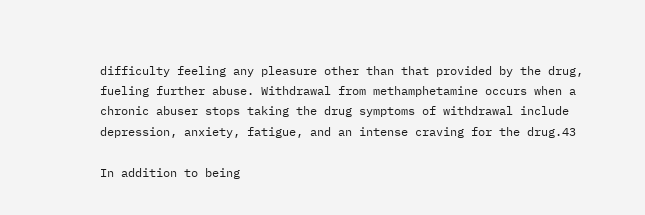difficulty feeling any pleasure other than that provided by the drug, fueling further abuse. Withdrawal from methamphetamine occurs when a chronic abuser stops taking the drug symptoms of withdrawal include depression, anxiety, fatigue, and an intense craving for the drug.43

In addition to being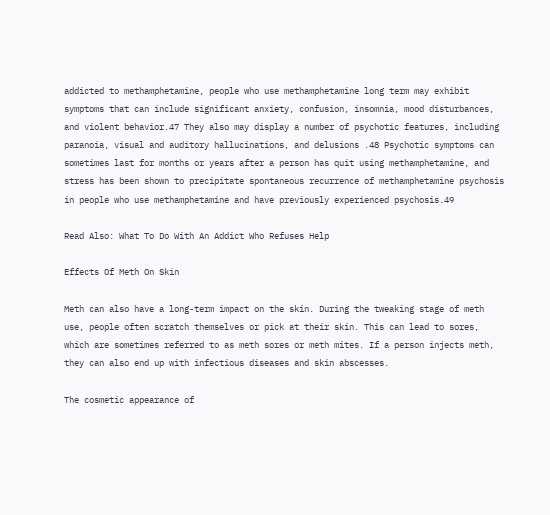addicted to methamphetamine, people who use methamphetamine long term may exhibit symptoms that can include significant anxiety, confusion, insomnia, mood disturbances, and violent behavior.47 They also may display a number of psychotic features, including paranoia, visual and auditory hallucinations, and delusions .48 Psychotic symptoms can sometimes last for months or years after a person has quit using methamphetamine, and stress has been shown to precipitate spontaneous recurrence of methamphetamine psychosis in people who use methamphetamine and have previously experienced psychosis.49

Read Also: What To Do With An Addict Who Refuses Help

Effects Of Meth On Skin

Meth can also have a long-term impact on the skin. During the tweaking stage of meth use, people often scratch themselves or pick at their skin. This can lead to sores, which are sometimes referred to as meth sores or meth mites. If a person injects meth, they can also end up with infectious diseases and skin abscesses.

The cosmetic appearance of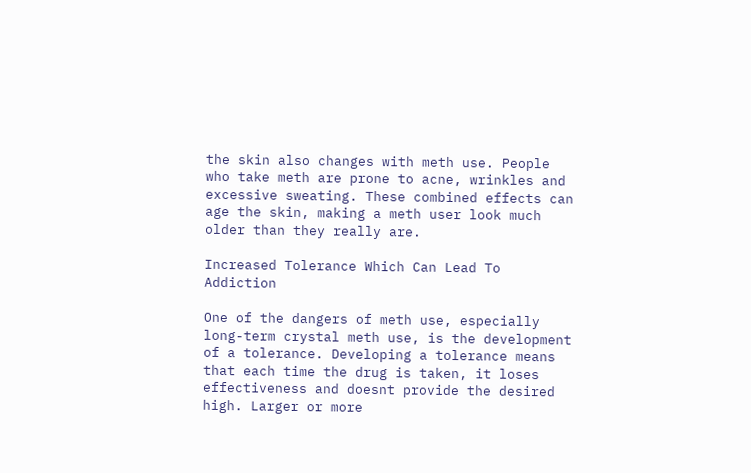the skin also changes with meth use. People who take meth are prone to acne, wrinkles and excessive sweating. These combined effects can age the skin, making a meth user look much older than they really are.

Increased Tolerance Which Can Lead To Addiction

One of the dangers of meth use, especially long-term crystal meth use, is the development of a tolerance. Developing a tolerance means that each time the drug is taken, it loses effectiveness and doesnt provide the desired high. Larger or more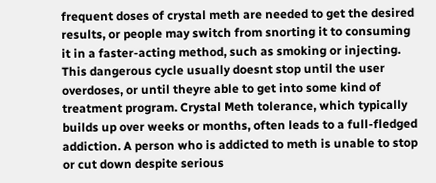frequent doses of crystal meth are needed to get the desired results, or people may switch from snorting it to consuming it in a faster-acting method, such as smoking or injecting. This dangerous cycle usually doesnt stop until the user overdoses, or until theyre able to get into some kind of treatment program. Crystal Meth tolerance, which typically builds up over weeks or months, often leads to a full-fledged addiction. A person who is addicted to meth is unable to stop or cut down despite serious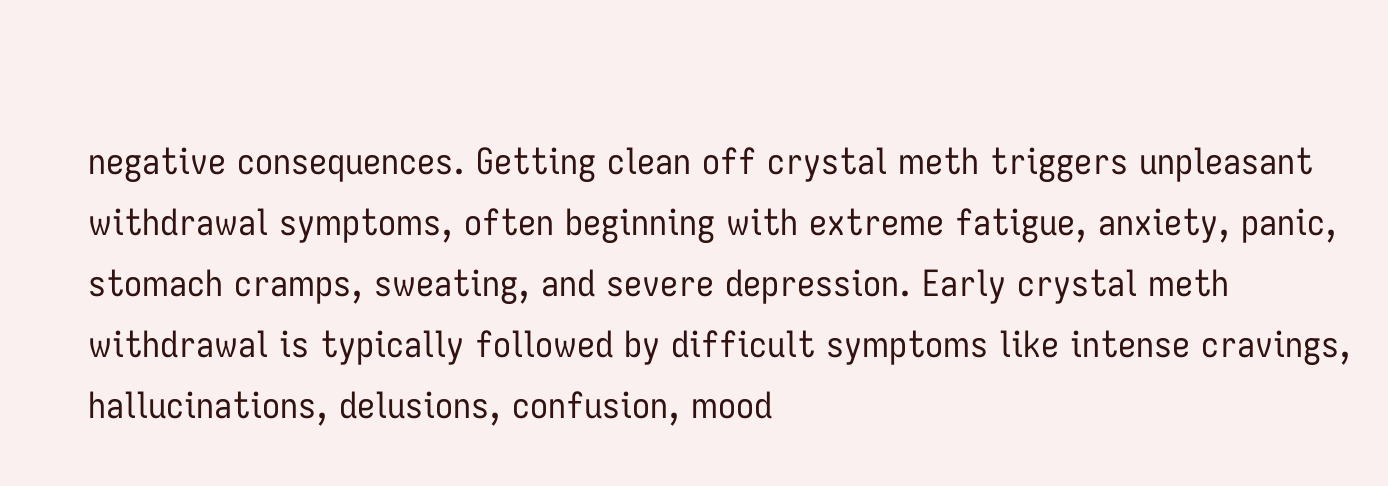negative consequences. Getting clean off crystal meth triggers unpleasant withdrawal symptoms, often beginning with extreme fatigue, anxiety, panic, stomach cramps, sweating, and severe depression. Early crystal meth withdrawal is typically followed by difficult symptoms like intense cravings, hallucinations, delusions, confusion, mood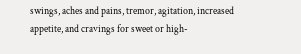swings, aches and pains, tremor, agitation, increased appetite, and cravings for sweet or high-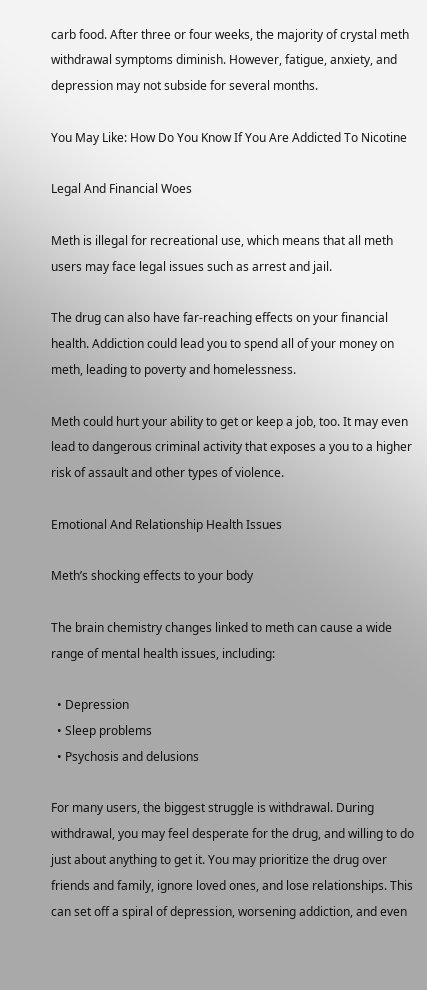carb food. After three or four weeks, the majority of crystal meth withdrawal symptoms diminish. However, fatigue, anxiety, and depression may not subside for several months.

You May Like: How Do You Know If You Are Addicted To Nicotine

Legal And Financial Woes

Meth is illegal for recreational use, which means that all meth users may face legal issues such as arrest and jail.

The drug can also have far-reaching effects on your financial health. Addiction could lead you to spend all of your money on meth, leading to poverty and homelessness.

Meth could hurt your ability to get or keep a job, too. It may even lead to dangerous criminal activity that exposes a you to a higher risk of assault and other types of violence.

Emotional And Relationship Health Issues

Meth’s shocking effects to your body

The brain chemistry changes linked to meth can cause a wide range of mental health issues, including:

  • Depression
  • Sleep problems
  • Psychosis and delusions

For many users, the biggest struggle is withdrawal. During withdrawal, you may feel desperate for the drug, and willing to do just about anything to get it. You may prioritize the drug over friends and family, ignore loved ones, and lose relationships. This can set off a spiral of depression, worsening addiction, and even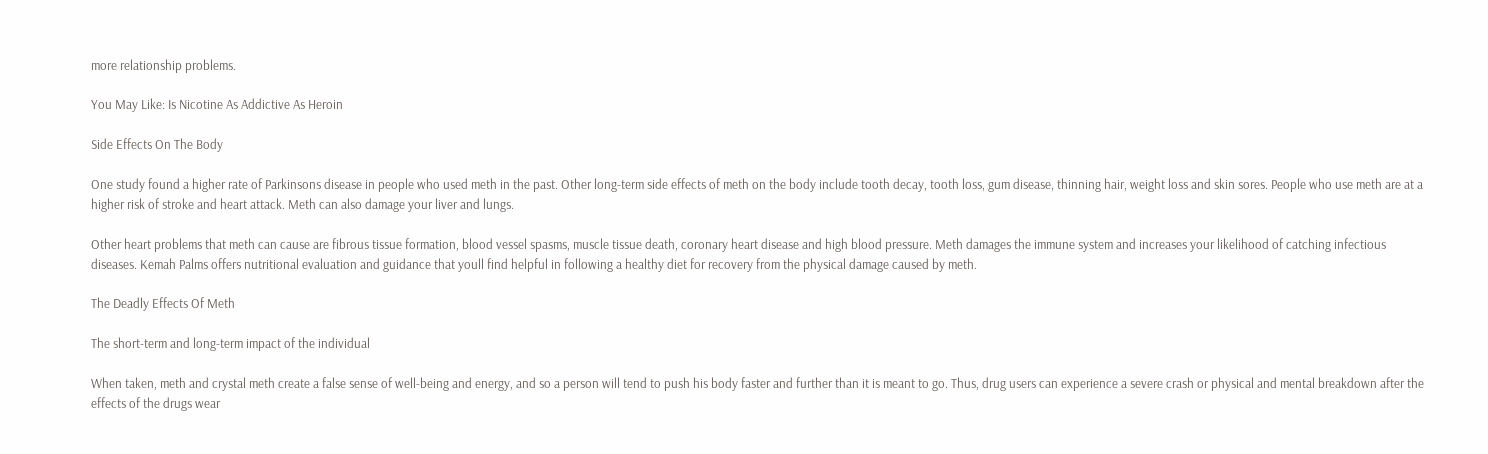more relationship problems.

You May Like: Is Nicotine As Addictive As Heroin

Side Effects On The Body

One study found a higher rate of Parkinsons disease in people who used meth in the past. Other long-term side effects of meth on the body include tooth decay, tooth loss, gum disease, thinning hair, weight loss and skin sores. People who use meth are at a higher risk of stroke and heart attack. Meth can also damage your liver and lungs.

Other heart problems that meth can cause are fibrous tissue formation, blood vessel spasms, muscle tissue death, coronary heart disease and high blood pressure. Meth damages the immune system and increases your likelihood of catching infectious diseases. Kemah Palms offers nutritional evaluation and guidance that youll find helpful in following a healthy diet for recovery from the physical damage caused by meth.

The Deadly Effects Of Meth

The short-term and long-term impact of the individual

When taken, meth and crystal meth create a false sense of well-being and energy, and so a person will tend to push his body faster and further than it is meant to go. Thus, drug users can experience a severe crash or physical and mental breakdown after the effects of the drugs wear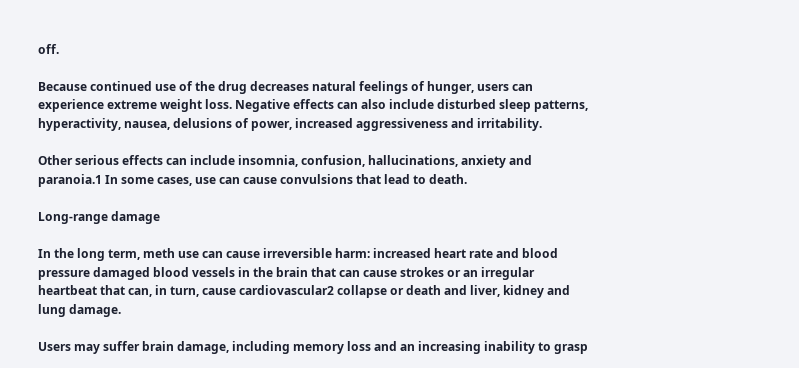off.

Because continued use of the drug decreases natural feelings of hunger, users can experience extreme weight loss. Negative effects can also include disturbed sleep patterns, hyperactivity, nausea, delusions of power, increased aggressiveness and irritability.

Other serious effects can include insomnia, confusion, hallucinations, anxiety and paranoia.1 In some cases, use can cause convulsions that lead to death.

Long-range damage

In the long term, meth use can cause irreversible harm: increased heart rate and blood pressure damaged blood vessels in the brain that can cause strokes or an irregular heartbeat that can, in turn, cause cardiovascular2 collapse or death and liver, kidney and lung damage.

Users may suffer brain damage, including memory loss and an increasing inability to grasp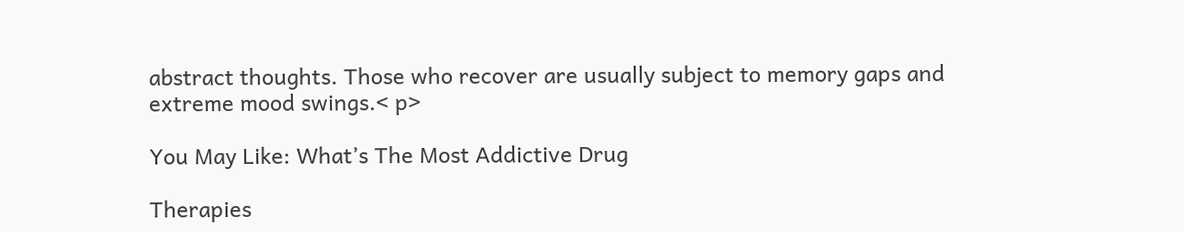abstract thoughts. Those who recover are usually subject to memory gaps and extreme mood swings.< p>

You May Like: What’s The Most Addictive Drug

Therapies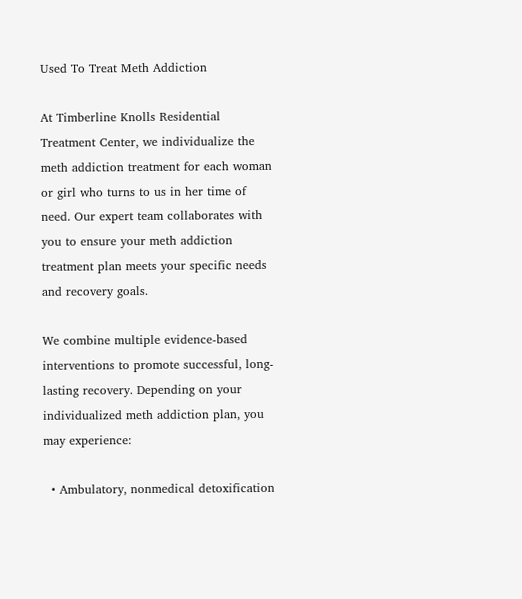Used To Treat Meth Addiction

At Timberline Knolls Residential Treatment Center, we individualize the meth addiction treatment for each woman or girl who turns to us in her time of need. Our expert team collaborates with you to ensure your meth addiction treatment plan meets your specific needs and recovery goals.

We combine multiple evidence-based interventions to promote successful, long-lasting recovery. Depending on your individualized meth addiction plan, you may experience:

  • Ambulatory, nonmedical detoxification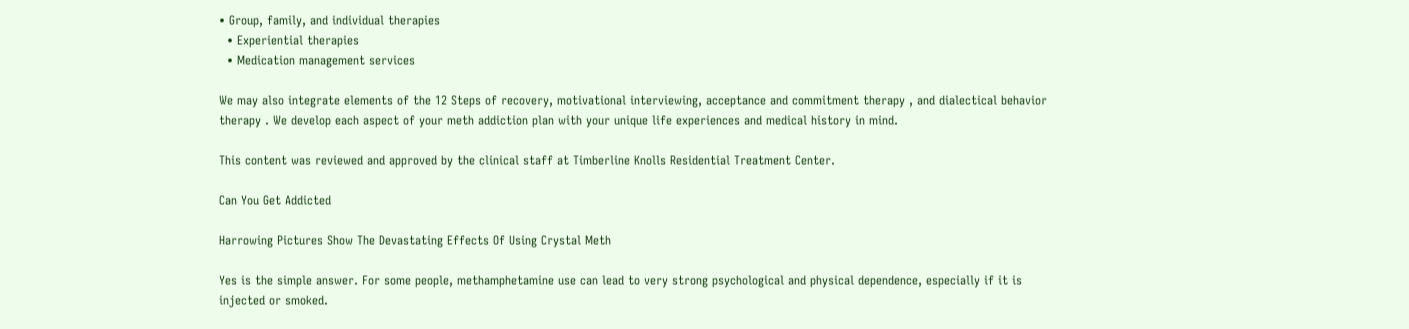• Group, family, and individual therapies
  • Experiential therapies
  • Medication management services

We may also integrate elements of the 12 Steps of recovery, motivational interviewing, acceptance and commitment therapy , and dialectical behavior therapy . We develop each aspect of your meth addiction plan with your unique life experiences and medical history in mind.

This content was reviewed and approved by the clinical staff at Timberline Knolls Residential Treatment Center.

Can You Get Addicted

Harrowing Pictures Show The Devastating Effects Of Using Crystal Meth

Yes is the simple answer. For some people, methamphetamine use can lead to very strong psychological and physical dependence, especially if it is injected or smoked.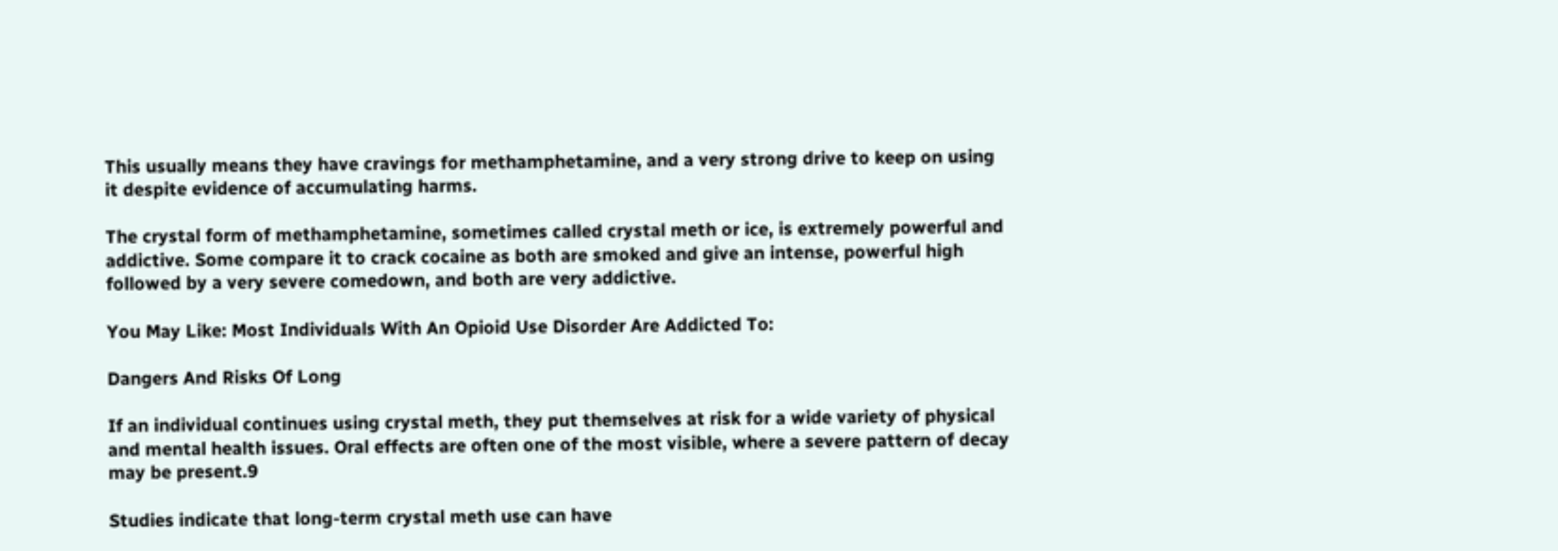This usually means they have cravings for methamphetamine, and a very strong drive to keep on using it despite evidence of accumulating harms.

The crystal form of methamphetamine, sometimes called crystal meth or ice, is extremely powerful and addictive. Some compare it to crack cocaine as both are smoked and give an intense, powerful high followed by a very severe comedown, and both are very addictive.

You May Like: Most Individuals With An Opioid Use Disorder Are Addicted To:

Dangers And Risks Of Long

If an individual continues using crystal meth, they put themselves at risk for a wide variety of physical and mental health issues. Oral effects are often one of the most visible, where a severe pattern of decay may be present.9

Studies indicate that long-term crystal meth use can have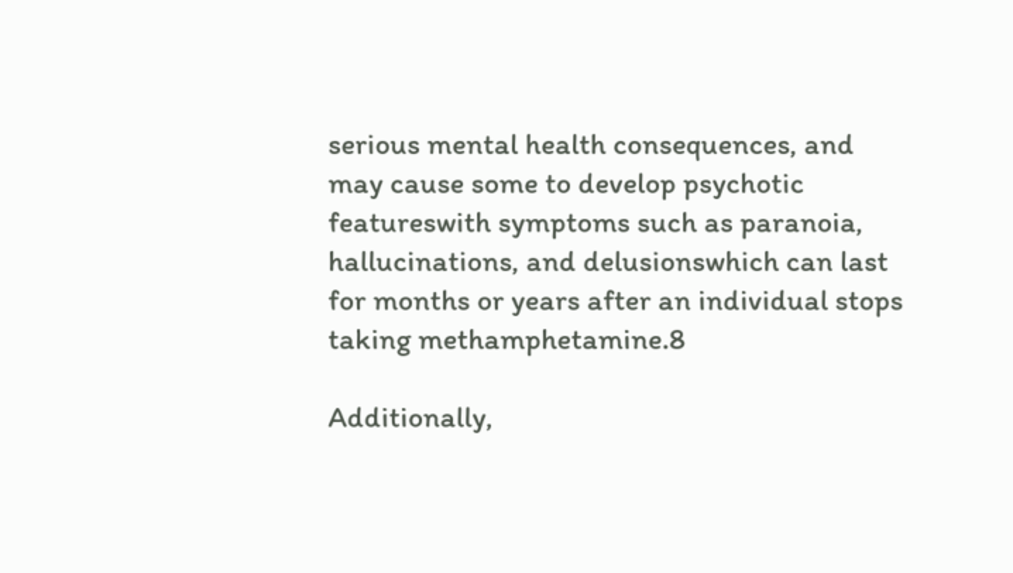serious mental health consequences, and may cause some to develop psychotic featureswith symptoms such as paranoia, hallucinations, and delusionswhich can last for months or years after an individual stops taking methamphetamine.8

Additionally,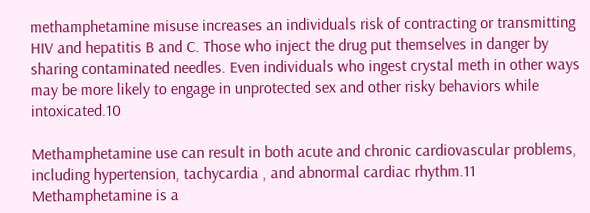methamphetamine misuse increases an individuals risk of contracting or transmitting HIV and hepatitis B and C. Those who inject the drug put themselves in danger by sharing contaminated needles. Even individuals who ingest crystal meth in other ways may be more likely to engage in unprotected sex and other risky behaviors while intoxicated.10

Methamphetamine use can result in both acute and chronic cardiovascular problems, including hypertension, tachycardia , and abnormal cardiac rhythm.11 Methamphetamine is a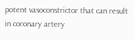potent vasoconstrictor that can result in coronary artery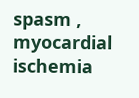spasm , myocardial ischemia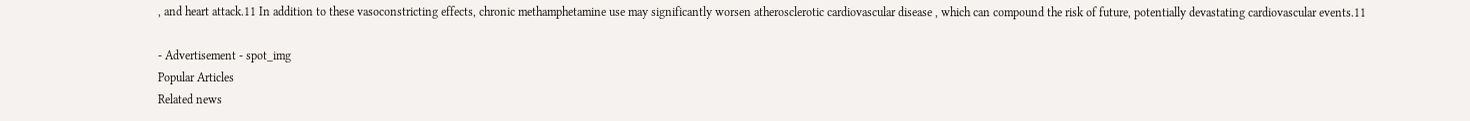, and heart attack.11 In addition to these vasoconstricting effects, chronic methamphetamine use may significantly worsen atherosclerotic cardiovascular disease , which can compound the risk of future, potentially devastating cardiovascular events.11

- Advertisement - spot_img
Popular Articles
Related news